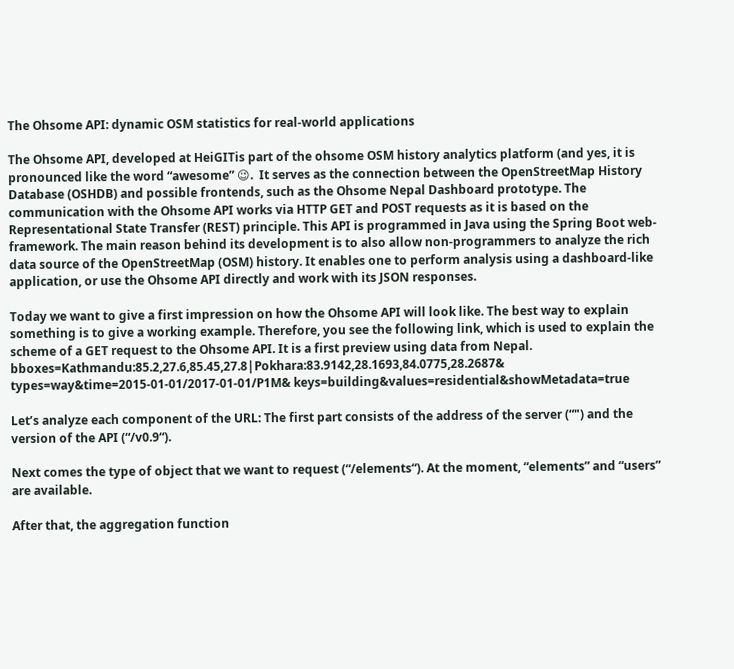The Ohsome API: dynamic OSM statistics for real-world applications

The Ohsome API, developed at HeiGITis part of the ohsome OSM history analytics platform (and yes, it is pronounced like the word “awesome” 😉.  It serves as the connection between the OpenStreetMap History Database (OSHDB) and possible frontends, such as the Ohsome Nepal Dashboard prototype. The communication with the Ohsome API works via HTTP GET and POST requests as it is based on the Representational State Transfer (REST) principle. This API is programmed in Java using the Spring Boot web-framework. The main reason behind its development is to also allow non-programmers to analyze the rich data source of the OpenStreetMap (OSM) history. It enables one to perform analysis using a dashboard-like application, or use the Ohsome API directly and work with its JSON responses.

Today we want to give a first impression on how the Ohsome API will look like. The best way to explain something is to give a working example. Therefore, you see the following link, which is used to explain the scheme of a GET request to the Ohsome API. It is a first preview using data from Nepal. bboxes=Kathmandu:85.2,27.6,85.45,27.8|Pokhara:83.9142,28.1693,84.0775,28.2687& types=way&time=2015-01-01/2017-01-01/P1M& keys=building&values=residential&showMetadata=true

Let’s analyze each component of the URL: The first part consists of the address of the server (“") and the version of the API (“/v0.9“).

Next comes the type of object that we want to request (“/elements“). At the moment, “elements” and “users” are available.

After that, the aggregation function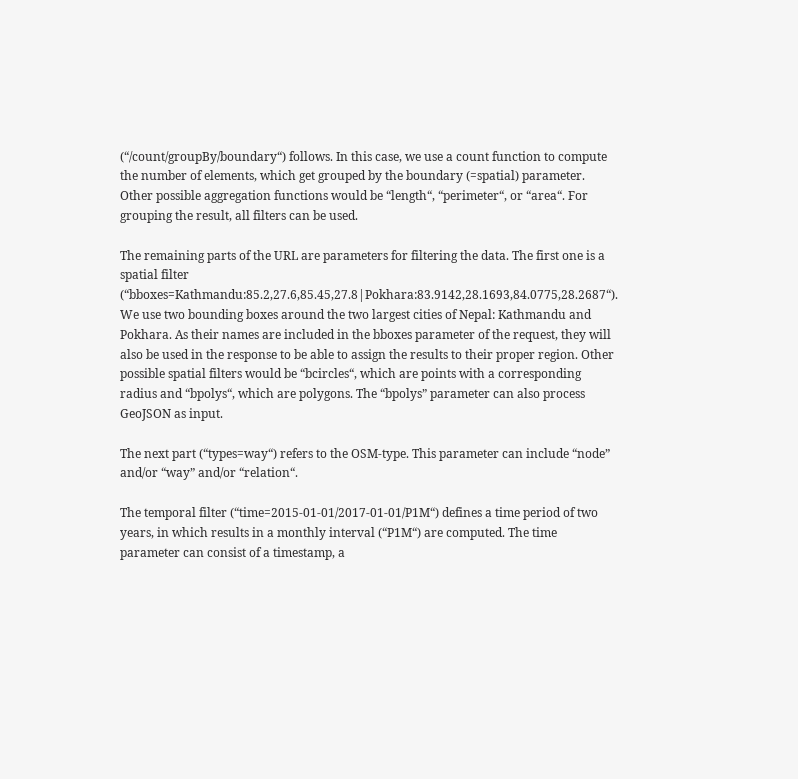(“/count/groupBy/boundary“) follows. In this case, we use a count function to compute the number of elements, which get grouped by the boundary (=spatial) parameter. Other possible aggregation functions would be “length“, “perimeter“, or “area“. For grouping the result, all filters can be used.

The remaining parts of the URL are parameters for filtering the data. The first one is a spatial filter (“bboxes=Kathmandu:85.2,27.6,85.45,27.8|Pokhara:83.9142,28.1693,84.0775,28.2687“). We use two bounding boxes around the two largest cities of Nepal: Kathmandu and Pokhara. As their names are included in the bboxes parameter of the request, they will also be used in the response to be able to assign the results to their proper region. Other possible spatial filters would be “bcircles“, which are points with a corresponding radius and “bpolys“, which are polygons. The “bpolys” parameter can also process GeoJSON as input.

The next part (“types=way“) refers to the OSM-type. This parameter can include “node” and/or “way” and/or “relation“.

The temporal filter (“time=2015-01-01/2017-01-01/P1M“) defines a time period of two years, in which results in a monthly interval (“P1M“) are computed. The time parameter can consist of a timestamp, a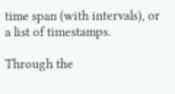time span (with intervals), or a list of timestamps.

Through the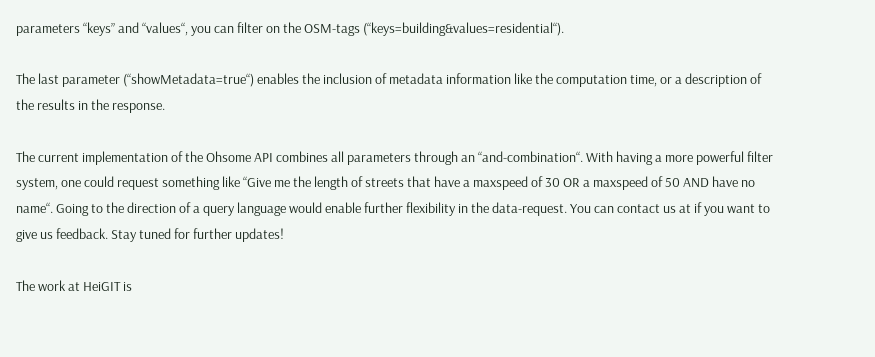parameters “keys” and “values“, you can filter on the OSM-tags (“keys=building&values=residential“).

The last parameter (“showMetadata=true“) enables the inclusion of metadata information like the computation time, or a description of the results in the response.

The current implementation of the Ohsome API combines all parameters through an “and-combination“. With having a more powerful filter system, one could request something like “Give me the length of streets that have a maxspeed of 30 OR a maxspeed of 50 AND have no name“. Going to the direction of a query language would enable further flexibility in the data-request. You can contact us at if you want to give us feedback. Stay tuned for further updates!

The work at HeiGIT is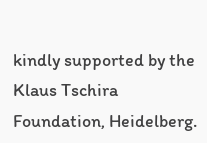kindly supported by the Klaus Tschira Foundation, Heidelberg.